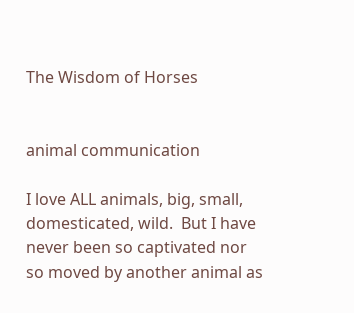The Wisdom of Horses


animal communication

I love ALL animals, big, small, domesticated, wild.  But I have never been so captivated nor so moved by another animal as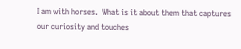I am with horses.  What is it about them that captures our curiosity and touches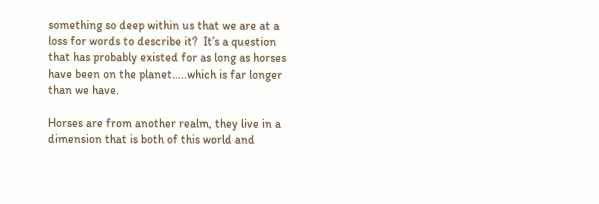something so deep within us that we are at a loss for words to describe it?  It’s a question that has probably existed for as long as horses have been on the planet…..which is far longer than we have.

Horses are from another realm, they live in a dimension that is both of this world and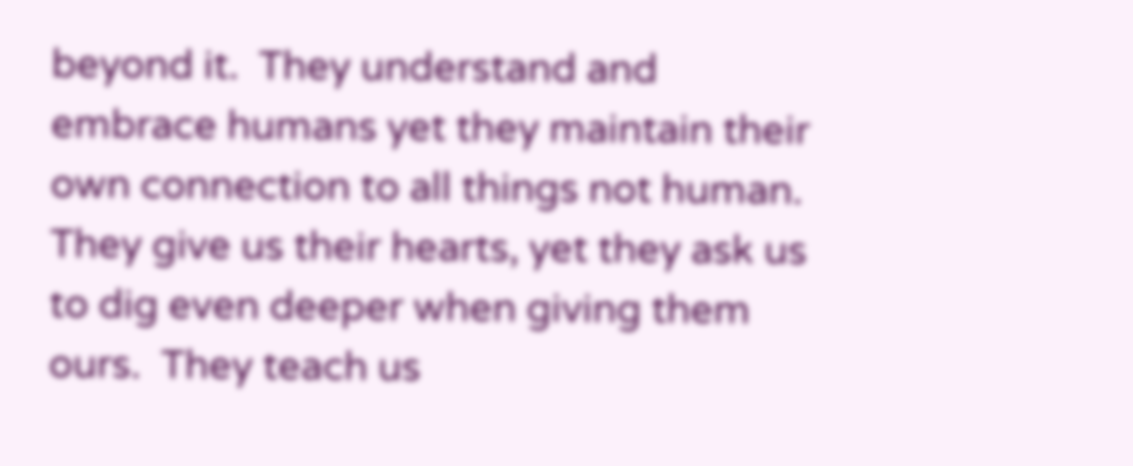beyond it.  They understand and embrace humans yet they maintain their own connection to all things not human.  They give us their hearts, yet they ask us to dig even deeper when giving them ours.  They teach us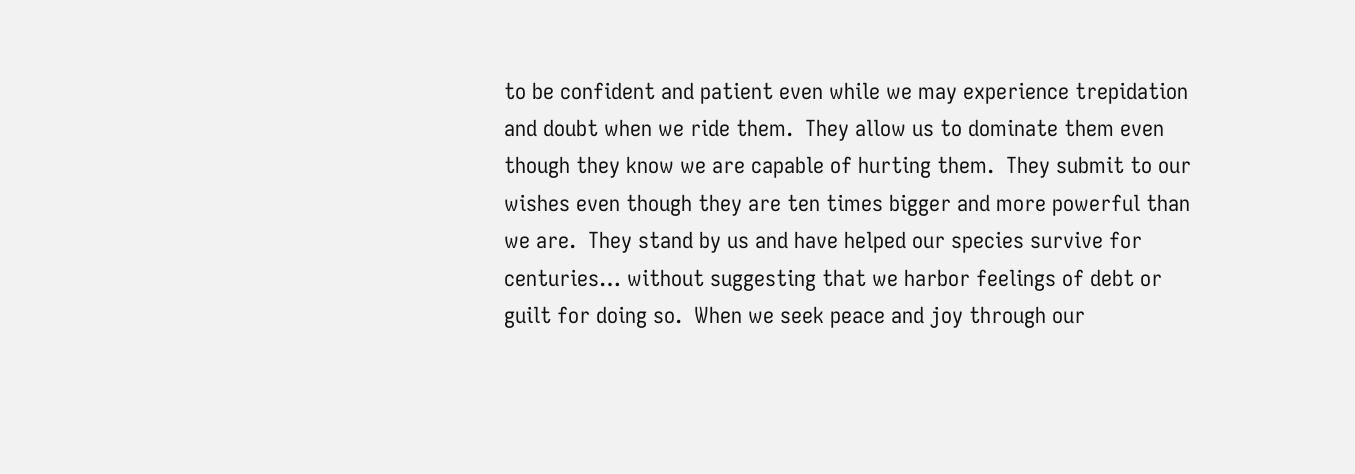to be confident and patient even while we may experience trepidation and doubt when we ride them.  They allow us to dominate them even though they know we are capable of hurting them.  They submit to our wishes even though they are ten times bigger and more powerful than we are.  They stand by us and have helped our species survive for centuries… without suggesting that we harbor feelings of debt or guilt for doing so.  When we seek peace and joy through our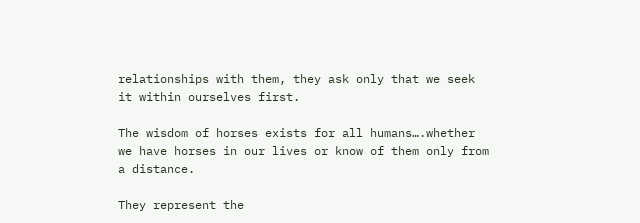relationships with them, they ask only that we seek it within ourselves first.

The wisdom of horses exists for all humans….whether we have horses in our lives or know of them only from a distance.

They represent the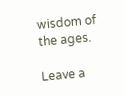wisdom of the ages.

Leave a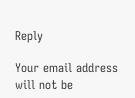Reply

Your email address will not be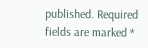published. Required fields are marked *